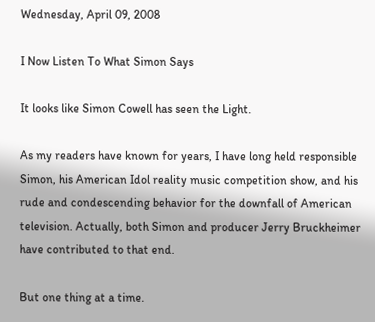Wednesday, April 09, 2008

I Now Listen To What Simon Says

It looks like Simon Cowell has seen the Light.

As my readers have known for years, I have long held responsible Simon, his American Idol reality music competition show, and his rude and condescending behavior for the downfall of American television. Actually, both Simon and producer Jerry Bruckheimer have contributed to that end.

But one thing at a time.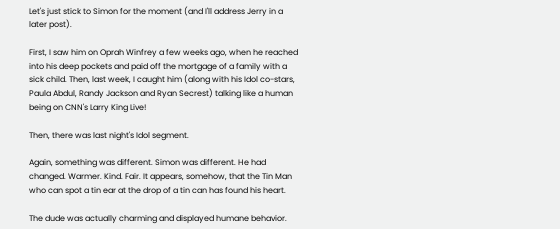Let's just stick to Simon for the moment (and I'll address Jerry in a later post).

First, I saw him on Oprah Winfrey a few weeks ago, when he reached into his deep pockets and paid off the mortgage of a family with a sick child. Then, last week, I caught him (along with his Idol co-stars, Paula Abdul, Randy Jackson and Ryan Secrest) talking like a human being on CNN's Larry King Live!

Then, there was last night's Idol segment.

Again, something was different. Simon was different. He had changed. Warmer. Kind. Fair. It appears, somehow, that the Tin Man who can spot a tin ear at the drop of a tin can has found his heart.

The dude was actually charming and displayed humane behavior.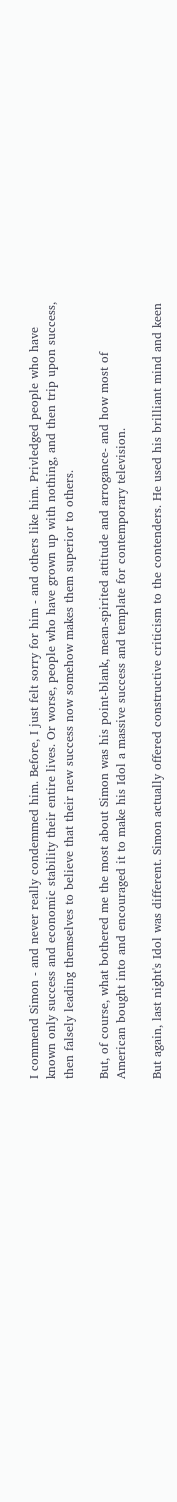I commend Simon - and never really condemmed him. Before, I just felt sorry for him - and others like him. Privledged people who have known only success and economic stability their entire lives. Or worse, people who have grown up with nothing, and then trip upon success, then falsely leading themselves to believe that their new success now somehow makes them superior to others.

But, of course, what bothered me the most about Simon was his point-blank, mean-spirited attitude and arrogance- and how most of American bought into and encouraged it to make his Idol a massive success and template for contemporary television.

But again, last night's Idol was different. Simon actually offered constructive criticism to the contenders. He used his brilliant mind and keen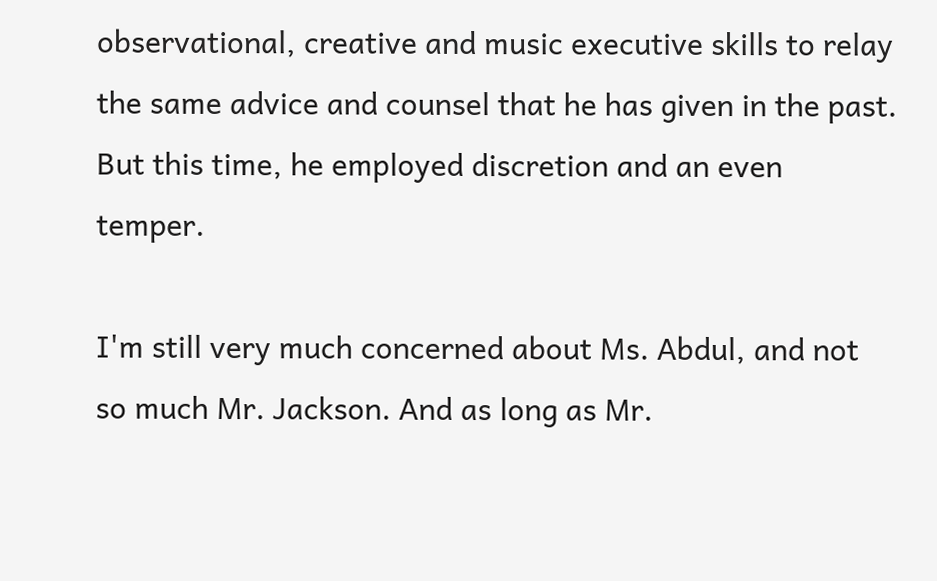observational, creative and music executive skills to relay the same advice and counsel that he has given in the past. But this time, he employed discretion and an even temper.

I'm still very much concerned about Ms. Abdul, and not so much Mr. Jackson. And as long as Mr.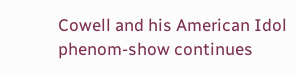Cowell and his American Idol phenom-show continues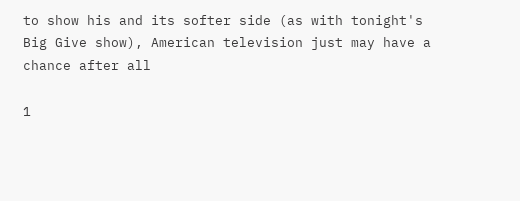to show his and its softer side (as with tonight's Big Give show), American television just may have a chance after all

1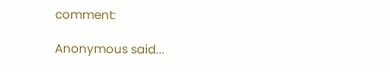comment:

Anonymous said...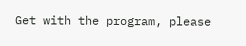Get with the program, please